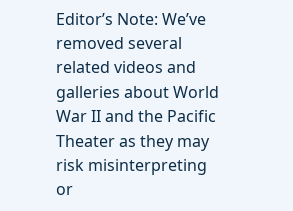Editor’s Note: We’ve removed several related videos and galleries about World War II and the Pacific Theater as they may risk misinterpreting or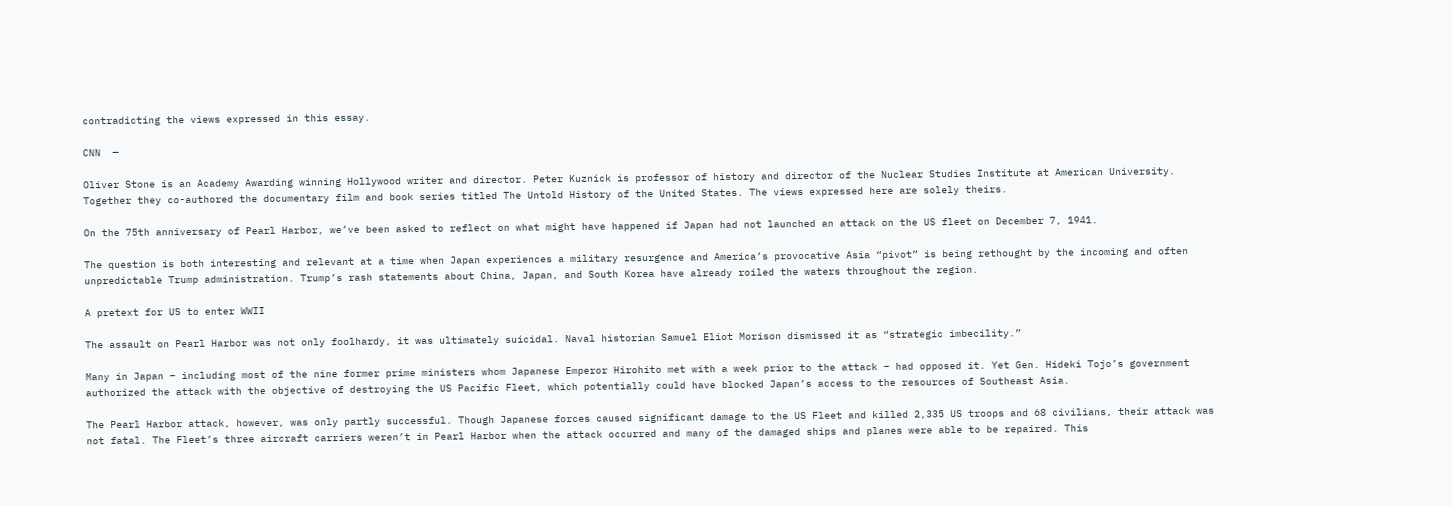contradicting the views expressed in this essay.

CNN  —

Oliver Stone is an Academy Awarding winning Hollywood writer and director. Peter Kuznick is professor of history and director of the Nuclear Studies Institute at American University. Together they co-authored the documentary film and book series titled The Untold History of the United States. The views expressed here are solely theirs.

On the 75th anniversary of Pearl Harbor, we’ve been asked to reflect on what might have happened if Japan had not launched an attack on the US fleet on December 7, 1941.

The question is both interesting and relevant at a time when Japan experiences a military resurgence and America’s provocative Asia “pivot” is being rethought by the incoming and often unpredictable Trump administration. Trump’s rash statements about China, Japan, and South Korea have already roiled the waters throughout the region.

A pretext for US to enter WWII

The assault on Pearl Harbor was not only foolhardy, it was ultimately suicidal. Naval historian Samuel Eliot Morison dismissed it as “strategic imbecility.”

Many in Japan – including most of the nine former prime ministers whom Japanese Emperor Hirohito met with a week prior to the attack – had opposed it. Yet Gen. Hideki Tojo’s government authorized the attack with the objective of destroying the US Pacific Fleet, which potentially could have blocked Japan’s access to the resources of Southeast Asia.

The Pearl Harbor attack, however, was only partly successful. Though Japanese forces caused significant damage to the US Fleet and killed 2,335 US troops and 68 civilians, their attack was not fatal. The Fleet’s three aircraft carriers weren’t in Pearl Harbor when the attack occurred and many of the damaged ships and planes were able to be repaired. This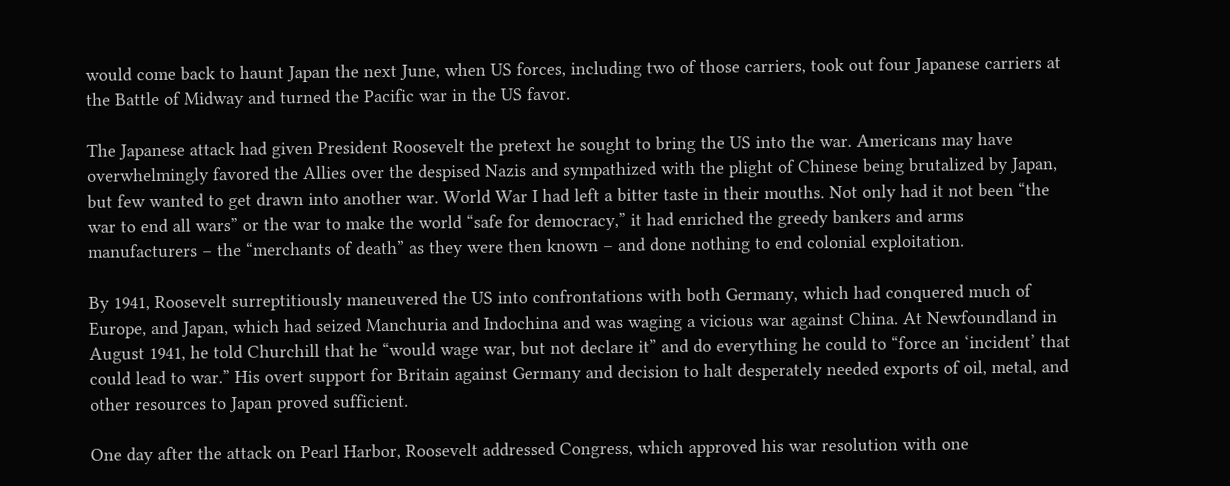would come back to haunt Japan the next June, when US forces, including two of those carriers, took out four Japanese carriers at the Battle of Midway and turned the Pacific war in the US favor.

The Japanese attack had given President Roosevelt the pretext he sought to bring the US into the war. Americans may have overwhelmingly favored the Allies over the despised Nazis and sympathized with the plight of Chinese being brutalized by Japan, but few wanted to get drawn into another war. World War I had left a bitter taste in their mouths. Not only had it not been “the war to end all wars” or the war to make the world “safe for democracy,” it had enriched the greedy bankers and arms manufacturers – the “merchants of death” as they were then known – and done nothing to end colonial exploitation.

By 1941, Roosevelt surreptitiously maneuvered the US into confrontations with both Germany, which had conquered much of Europe, and Japan, which had seized Manchuria and Indochina and was waging a vicious war against China. At Newfoundland in August 1941, he told Churchill that he “would wage war, but not declare it” and do everything he could to “force an ‘incident’ that could lead to war.” His overt support for Britain against Germany and decision to halt desperately needed exports of oil, metal, and other resources to Japan proved sufficient.

One day after the attack on Pearl Harbor, Roosevelt addressed Congress, which approved his war resolution with one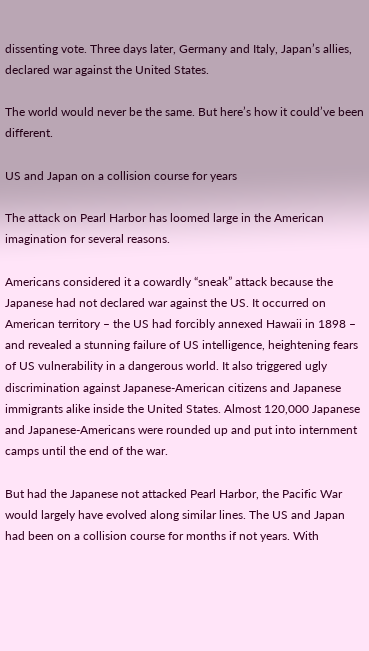dissenting vote. Three days later, Germany and Italy, Japan’s allies, declared war against the United States.

The world would never be the same. But here’s how it could’ve been different.

US and Japan on a collision course for years

The attack on Pearl Harbor has loomed large in the American imagination for several reasons.

Americans considered it a cowardly “sneak” attack because the Japanese had not declared war against the US. It occurred on American territory – the US had forcibly annexed Hawaii in 1898 – and revealed a stunning failure of US intelligence, heightening fears of US vulnerability in a dangerous world. It also triggered ugly discrimination against Japanese-American citizens and Japanese immigrants alike inside the United States. Almost 120,000 Japanese and Japanese-Americans were rounded up and put into internment camps until the end of the war.

But had the Japanese not attacked Pearl Harbor, the Pacific War would largely have evolved along similar lines. The US and Japan had been on a collision course for months if not years. With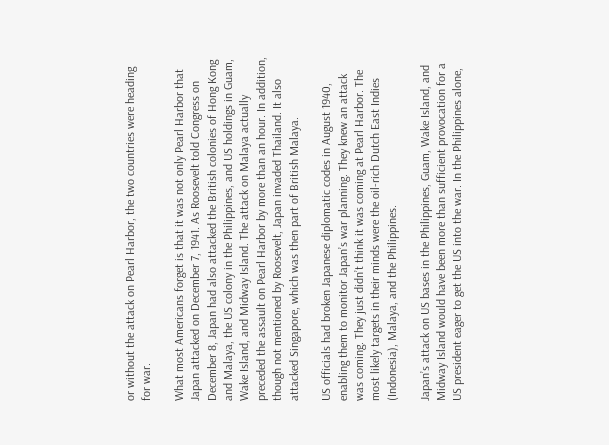or without the attack on Pearl Harbor, the two countries were heading for war.

What most Americans forget is that it was not only Pearl Harbor that Japan attacked on December 7, 1941. As Roosevelt told Congress on December 8, Japan had also attacked the British colonies of Hong Kong and Malaya, the US colony in the Philippines, and US holdings in Guam, Wake Island, and Midway Island. The attack on Malaya actually preceded the assault on Pearl Harbor by more than an hour. In addition, though not mentioned by Roosevelt, Japan invaded Thailand. It also attacked Singapore, which was then part of British Malaya.

US officials had broken Japanese diplomatic codes in August 1940, enabling them to monitor Japan’s war planning. They knew an attack was coming. They just didn’t think it was coming at Pearl Harbor. The most likely targets in their minds were the oil-rich Dutch East Indies (Indonesia), Malaya, and the Philippines.

Japan’s attack on US bases in the Philippines, Guam, Wake Island, and Midway Island would have been more than sufficient provocation for a US president eager to get the US into the war. In the Philippines alone,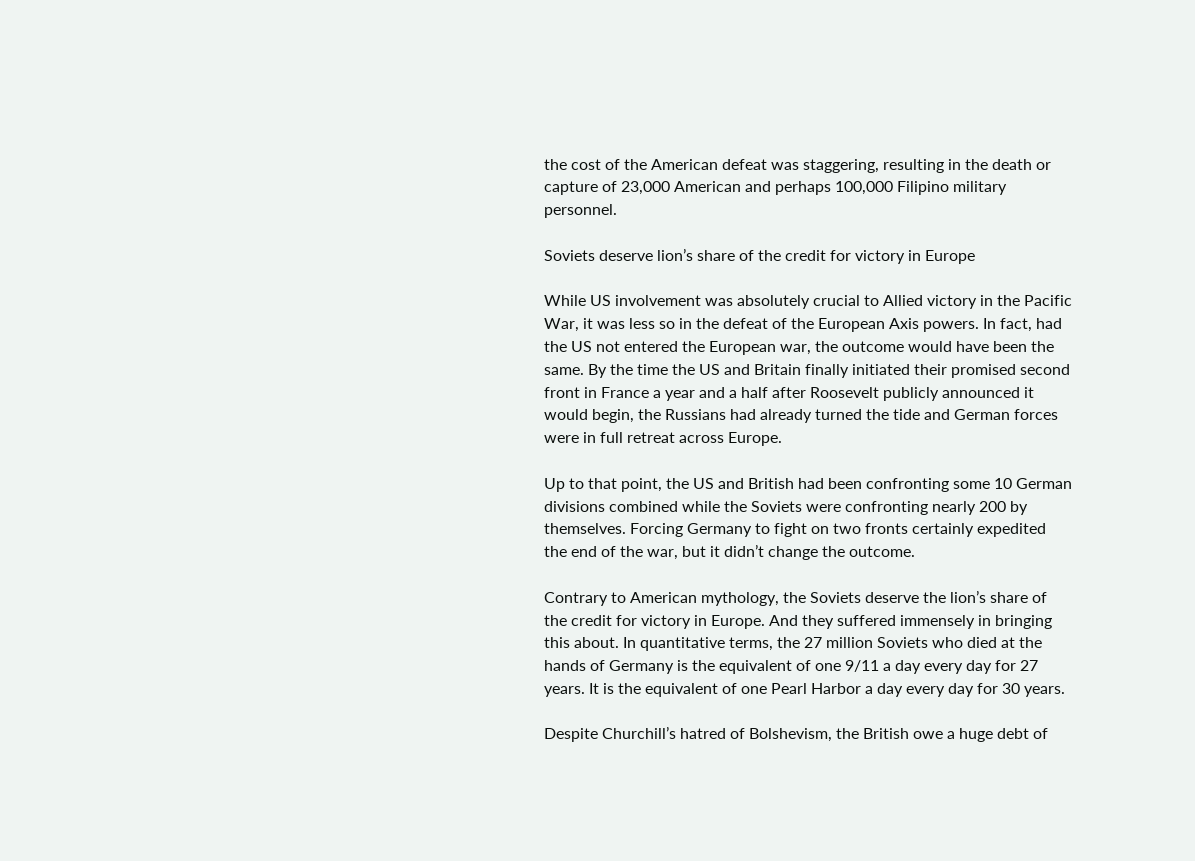the cost of the American defeat was staggering, resulting in the death or capture of 23,000 American and perhaps 100,000 Filipino military personnel.

Soviets deserve lion’s share of the credit for victory in Europe

While US involvement was absolutely crucial to Allied victory in the Pacific War, it was less so in the defeat of the European Axis powers. In fact, had the US not entered the European war, the outcome would have been the same. By the time the US and Britain finally initiated their promised second front in France a year and a half after Roosevelt publicly announced it would begin, the Russians had already turned the tide and German forces were in full retreat across Europe.

Up to that point, the US and British had been confronting some 10 German divisions combined while the Soviets were confronting nearly 200 by themselves. Forcing Germany to fight on two fronts certainly expedited the end of the war, but it didn’t change the outcome.

Contrary to American mythology, the Soviets deserve the lion’s share of the credit for victory in Europe. And they suffered immensely in bringing this about. In quantitative terms, the 27 million Soviets who died at the hands of Germany is the equivalent of one 9/11 a day every day for 27 years. It is the equivalent of one Pearl Harbor a day every day for 30 years.

Despite Churchill’s hatred of Bolshevism, the British owe a huge debt of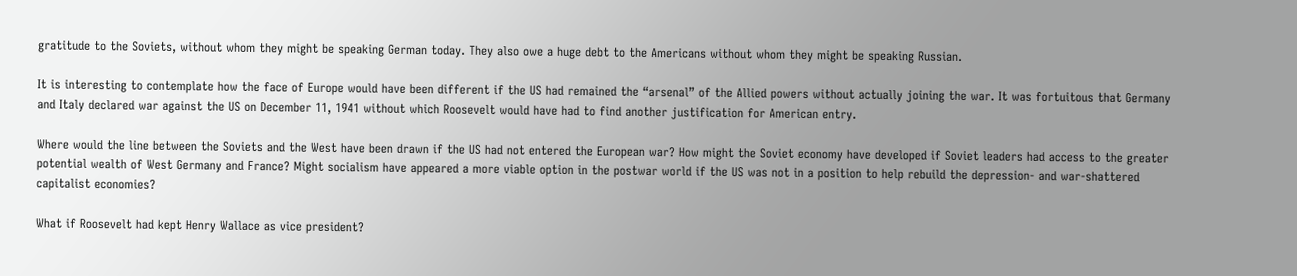gratitude to the Soviets, without whom they might be speaking German today. They also owe a huge debt to the Americans without whom they might be speaking Russian.

It is interesting to contemplate how the face of Europe would have been different if the US had remained the “arsenal” of the Allied powers without actually joining the war. It was fortuitous that Germany and Italy declared war against the US on December 11, 1941 without which Roosevelt would have had to find another justification for American entry.

Where would the line between the Soviets and the West have been drawn if the US had not entered the European war? How might the Soviet economy have developed if Soviet leaders had access to the greater potential wealth of West Germany and France? Might socialism have appeared a more viable option in the postwar world if the US was not in a position to help rebuild the depression- and war-shattered capitalist economies?

What if Roosevelt had kept Henry Wallace as vice president?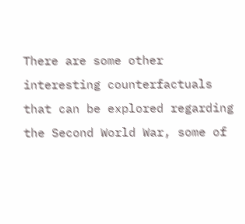There are some other interesting counterfactuals that can be explored regarding the Second World War, some of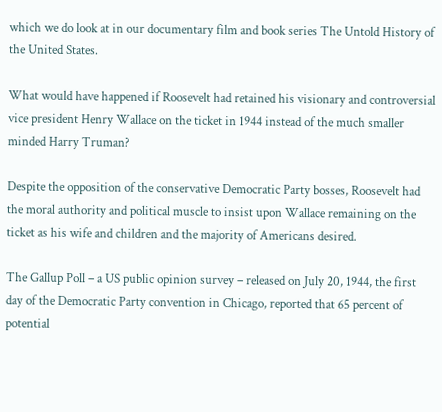which we do look at in our documentary film and book series The Untold History of the United States.

What would have happened if Roosevelt had retained his visionary and controversial vice president Henry Wallace on the ticket in 1944 instead of the much smaller minded Harry Truman?

Despite the opposition of the conservative Democratic Party bosses, Roosevelt had the moral authority and political muscle to insist upon Wallace remaining on the ticket as his wife and children and the majority of Americans desired.

The Gallup Poll – a US public opinion survey – released on July 20, 1944, the first day of the Democratic Party convention in Chicago, reported that 65 percent of potential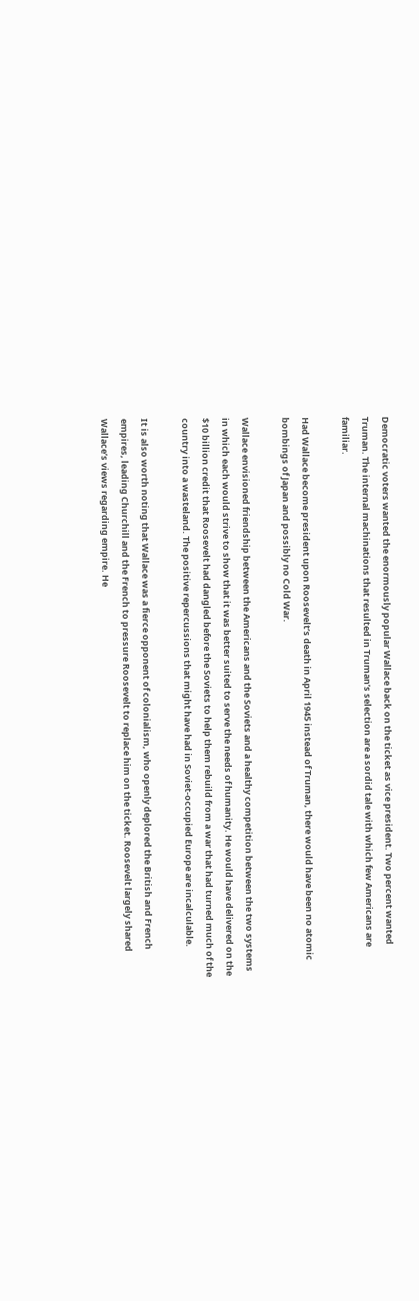Democratic voters wanted the enormously popular Wallace back on the ticket as vice president. Two percent wanted Truman. The internal machinations that resulted in Truman’s selection are a sordid tale with which few Americans are familiar.

Had Wallace become president upon Roosevelt’s death in April 1945 instead of Truman, there would have been no atomic bombings of Japan and possibly no Cold War.

Wallace envisioned friendship between the Americans and the Soviets and a healthy competition between the two systems in which each would strive to show that it was better suited to serve the needs of humanity. He would have delivered on the $10 billion credit that Roosevelt had dangled before the Soviets to help them rebuild from a war that had turned much of the country into a wasteland. The positive repercussions that might have had in Soviet-occupied Europe are incalculable.

It is also worth noting that Wallace was a fierce opponent of colonialism, who openly deplored the British and French empires, leading Churchill and the French to pressure Roosevelt to replace him on the ticket. Roosevelt largely shared Wallace’s views regarding empire. He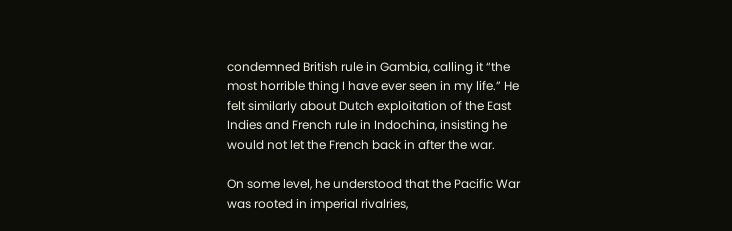condemned British rule in Gambia, calling it “the most horrible thing I have ever seen in my life.” He felt similarly about Dutch exploitation of the East Indies and French rule in Indochina, insisting he would not let the French back in after the war.

On some level, he understood that the Pacific War was rooted in imperial rivalries,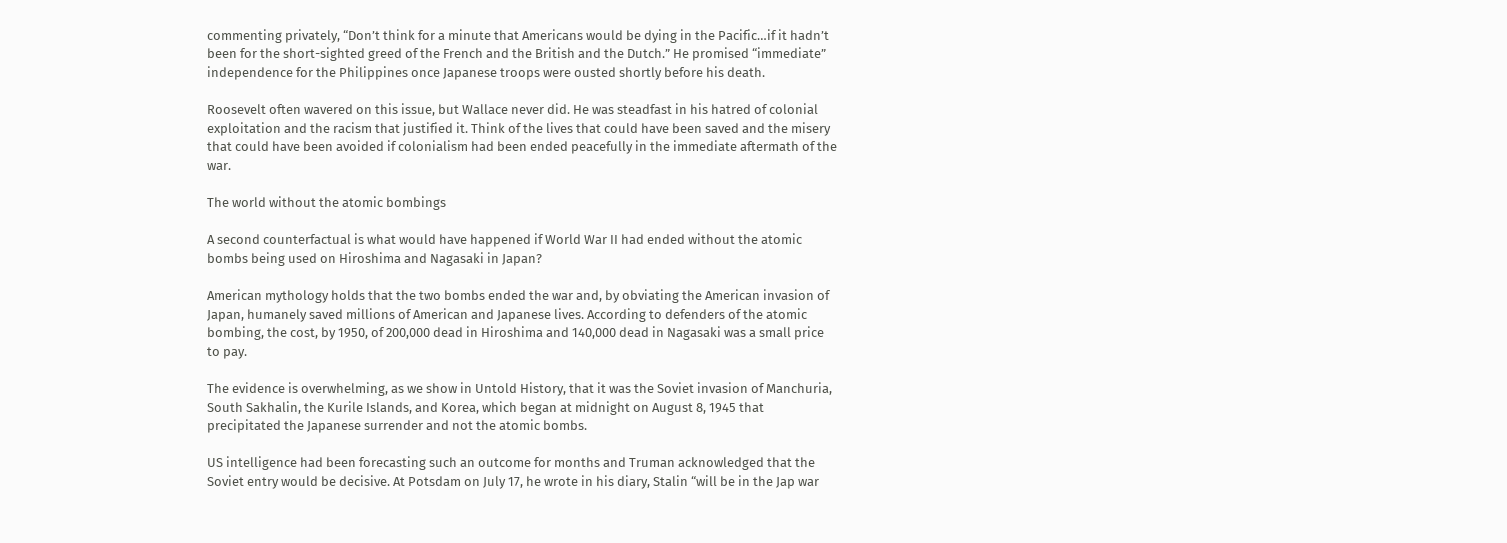commenting privately, “Don’t think for a minute that Americans would be dying in the Pacific…if it hadn’t been for the short-sighted greed of the French and the British and the Dutch.” He promised “immediate” independence for the Philippines once Japanese troops were ousted shortly before his death.

Roosevelt often wavered on this issue, but Wallace never did. He was steadfast in his hatred of colonial exploitation and the racism that justified it. Think of the lives that could have been saved and the misery that could have been avoided if colonialism had been ended peacefully in the immediate aftermath of the war.

The world without the atomic bombings

A second counterfactual is what would have happened if World War II had ended without the atomic bombs being used on Hiroshima and Nagasaki in Japan?

American mythology holds that the two bombs ended the war and, by obviating the American invasion of Japan, humanely saved millions of American and Japanese lives. According to defenders of the atomic bombing, the cost, by 1950, of 200,000 dead in Hiroshima and 140,000 dead in Nagasaki was a small price to pay.

The evidence is overwhelming, as we show in Untold History, that it was the Soviet invasion of Manchuria, South Sakhalin, the Kurile Islands, and Korea, which began at midnight on August 8, 1945 that precipitated the Japanese surrender and not the atomic bombs.

US intelligence had been forecasting such an outcome for months and Truman acknowledged that the Soviet entry would be decisive. At Potsdam on July 17, he wrote in his diary, Stalin “will be in the Jap war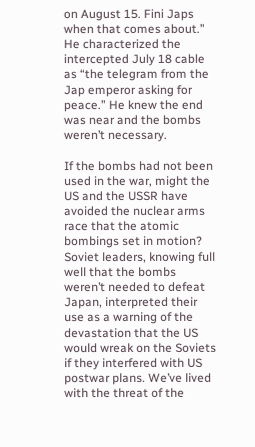on August 15. Fini Japs when that comes about.” He characterized the intercepted July 18 cable as “the telegram from the Jap emperor asking for peace.” He knew the end was near and the bombs weren’t necessary.

If the bombs had not been used in the war, might the US and the USSR have avoided the nuclear arms race that the atomic bombings set in motion? Soviet leaders, knowing full well that the bombs weren’t needed to defeat Japan, interpreted their use as a warning of the devastation that the US would wreak on the Soviets if they interfered with US postwar plans. We’ve lived with the threat of the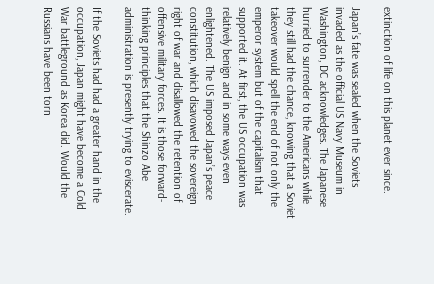extinction of life on this planet ever since.

Japan’s fate was sealed when the Soviets invaded as the official US Navy Museum in Washington, DC acknowledges. The Japanese hurried to surrender to the Americans while they still had the chance, knowing that a Soviet takeover would spell the end of not only the emperor system but of the capitalism that supported it. At first, the US occupation was relatively benign and in some ways even enlightened. The US imposed Japan’s peace constitution, which disavowed the sovereign right of war and disallowed the retention of offensive military forces. It is those forward-thinking principles that the Shinzo Abe administration is presently trying to eviscerate.

If the Soviets had had a greater hand in the occupation, Japan might have become a Cold War battleground as Korea did. Would the Russians have been torn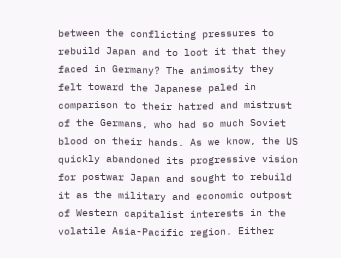between the conflicting pressures to rebuild Japan and to loot it that they faced in Germany? The animosity they felt toward the Japanese paled in comparison to their hatred and mistrust of the Germans, who had so much Soviet blood on their hands. As we know, the US quickly abandoned its progressive vision for postwar Japan and sought to rebuild it as the military and economic outpost of Western capitalist interests in the volatile Asia-Pacific region. Either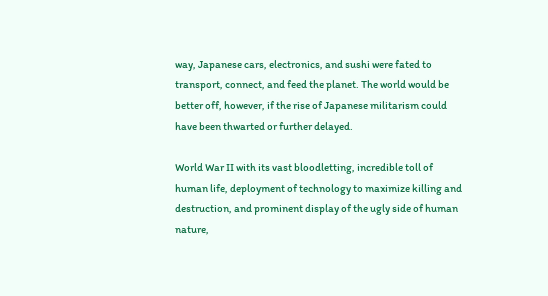way, Japanese cars, electronics, and sushi were fated to transport, connect, and feed the planet. The world would be better off, however, if the rise of Japanese militarism could have been thwarted or further delayed.

World War II with its vast bloodletting, incredible toll of human life, deployment of technology to maximize killing and destruction, and prominent display of the ugly side of human nature,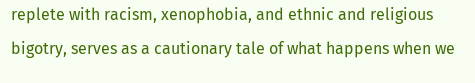replete with racism, xenophobia, and ethnic and religious bigotry, serves as a cautionary tale of what happens when we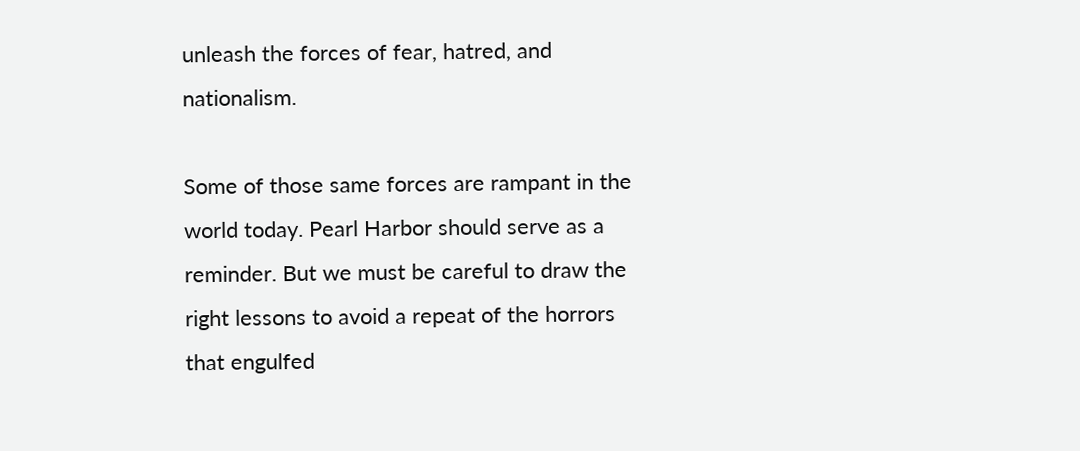unleash the forces of fear, hatred, and nationalism.

Some of those same forces are rampant in the world today. Pearl Harbor should serve as a reminder. But we must be careful to draw the right lessons to avoid a repeat of the horrors that engulfed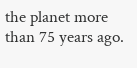the planet more than 75 years ago.